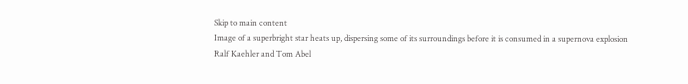Skip to main content
Image of a superbright star heats up, dispersing some of its surroundings before it is consumed in a supernova explosion
Ralf Kaehler and Tom Abel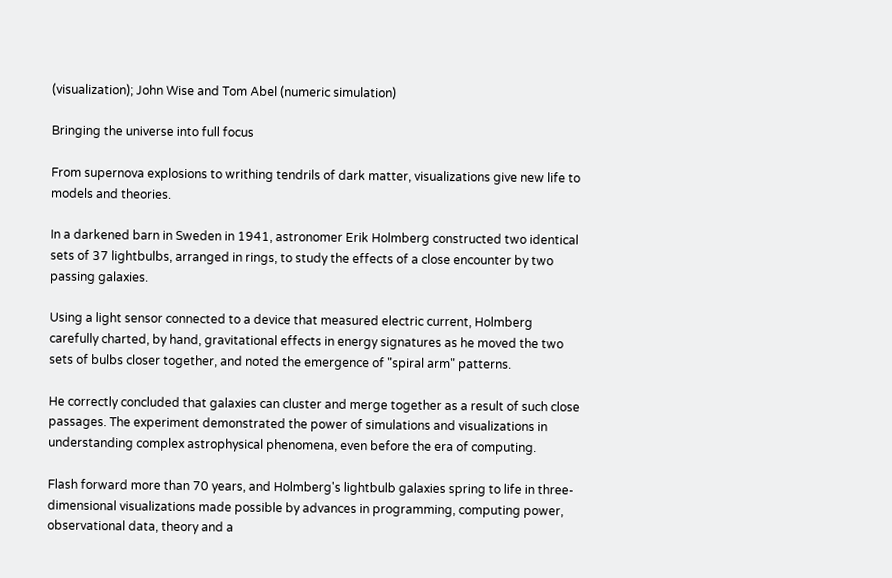(visualization); John Wise and Tom Abel (numeric simulation)

Bringing the universe into full focus

From supernova explosions to writhing tendrils of dark matter, visualizations give new life to models and theories.

In a darkened barn in Sweden in 1941, astronomer Erik Holmberg constructed two identical sets of 37 lightbulbs, arranged in rings, to study the effects of a close encounter by two passing galaxies.

Using a light sensor connected to a device that measured electric current, Holmberg carefully charted, by hand, gravitational effects in energy signatures as he moved the two sets of bulbs closer together, and noted the emergence of "spiral arm" patterns.

He correctly concluded that galaxies can cluster and merge together as a result of such close passages. The experiment demonstrated the power of simulations and visualizations in understanding complex astrophysical phenomena, even before the era of computing.

Flash forward more than 70 years, and Holmberg's lightbulb galaxies spring to life in three-dimensional visualizations made possible by advances in programming, computing power, observational data, theory and a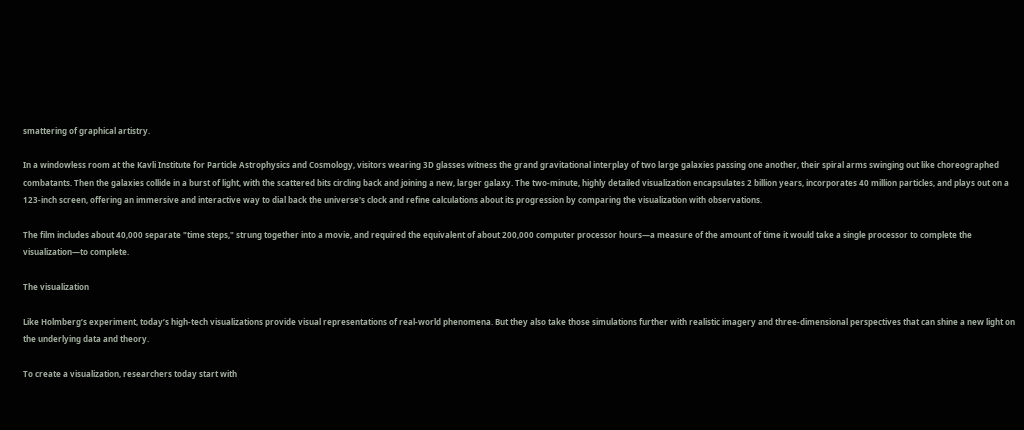smattering of graphical artistry.

In a windowless room at the Kavli Institute for Particle Astrophysics and Cosmology, visitors wearing 3D glasses witness the grand gravitational interplay of two large galaxies passing one another, their spiral arms swinging out like choreographed combatants. Then the galaxies collide in a burst of light, with the scattered bits circling back and joining a new, larger galaxy. The two-minute, highly detailed visualization encapsulates 2 billion years, incorporates 40 million particles, and plays out on a 123-inch screen, offering an immersive and interactive way to dial back the universe's clock and refine calculations about its progression by comparing the visualization with observations.

The film includes about 40,000 separate "time steps," strung together into a movie, and required the equivalent of about 200,000 computer processor hours—a measure of the amount of time it would take a single processor to complete the visualization—to complete.

The visualization

Like Holmberg’s experiment, today’s high-tech visualizations provide visual representations of real-world phenomena. But they also take those simulations further with realistic imagery and three-dimensional perspectives that can shine a new light on the underlying data and theory.

To create a visualization, researchers today start with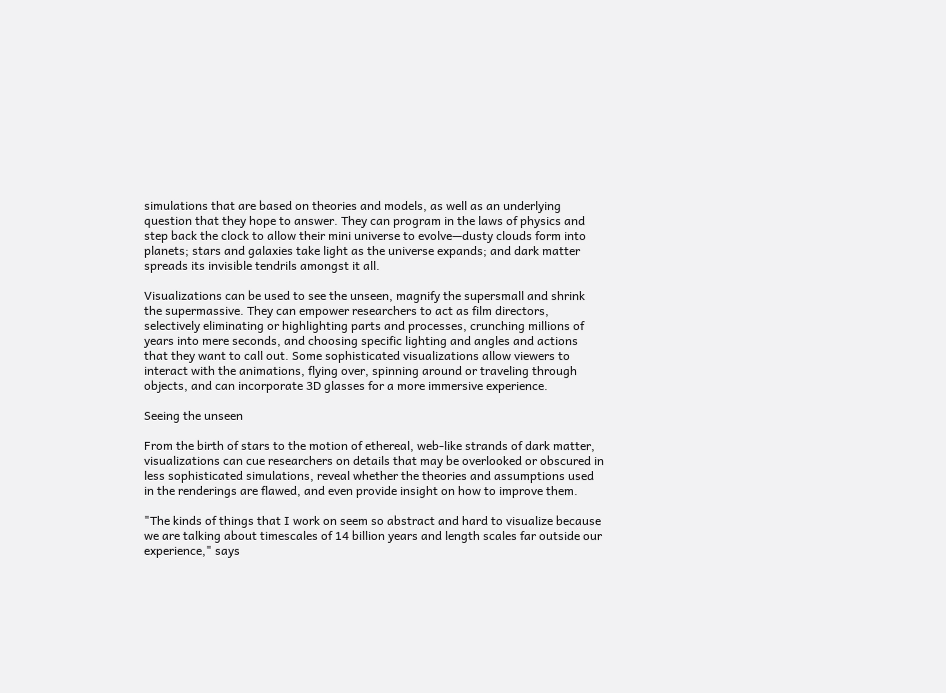simulations that are based on theories and models, as well as an underlying question that they hope to answer. They can program in the laws of physics and step back the clock to allow their mini universe to evolve—dusty clouds form into planets; stars and galaxies take light as the universe expands; and dark matter spreads its invisible tendrils amongst it all.

Visualizations can be used to see the unseen, magnify the supersmall and shrink the supermassive. They can empower researchers to act as film directors, selectively eliminating or highlighting parts and processes, crunching millions of years into mere seconds, and choosing specific lighting and angles and actions that they want to call out. Some sophisticated visualizations allow viewers to interact with the animations, flying over, spinning around or traveling through objects, and can incorporate 3D glasses for a more immersive experience.

Seeing the unseen

From the birth of stars to the motion of ethereal, web-like strands of dark matter, visualizations can cue researchers on details that may be overlooked or obscured in less sophisticated simulations, reveal whether the theories and assumptions used in the renderings are flawed, and even provide insight on how to improve them.

"The kinds of things that I work on seem so abstract and hard to visualize because we are talking about timescales of 14 billion years and length scales far outside our experience," says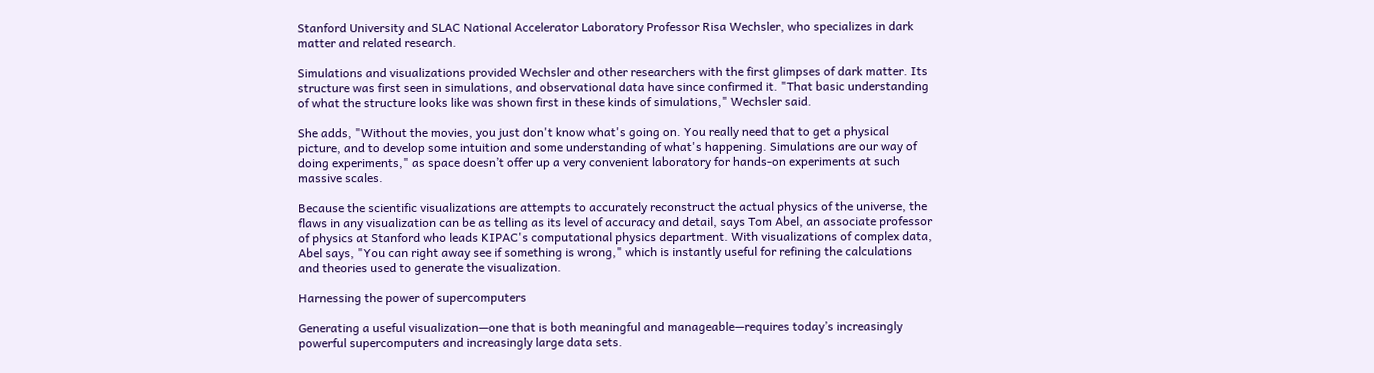Stanford University and SLAC National Accelerator Laboratory Professor Risa Wechsler, who specializes in dark matter and related research.

Simulations and visualizations provided Wechsler and other researchers with the first glimpses of dark matter. Its structure was first seen in simulations, and observational data have since confirmed it. "That basic understanding of what the structure looks like was shown first in these kinds of simulations," Wechsler said.

She adds, "Without the movies, you just don't know what's going on. You really need that to get a physical picture, and to develop some intuition and some understanding of what's happening. Simulations are our way of doing experiments," as space doesn’t offer up a very convenient laboratory for hands-on experiments at such massive scales.

Because the scientific visualizations are attempts to accurately reconstruct the actual physics of the universe, the flaws in any visualization can be as telling as its level of accuracy and detail, says Tom Abel, an associate professor of physics at Stanford who leads KIPAC's computational physics department. With visualizations of complex data, Abel says, "You can right away see if something is wrong," which is instantly useful for refining the calculations and theories used to generate the visualization.

Harnessing the power of supercomputers

Generating a useful visualization—one that is both meaningful and manageable—requires today’s increasingly powerful supercomputers and increasingly large data sets.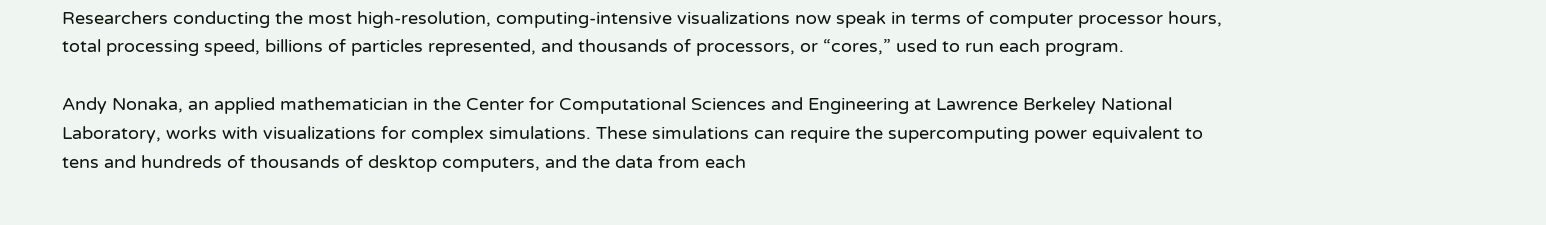Researchers conducting the most high-resolution, computing-intensive visualizations now speak in terms of computer processor hours, total processing speed, billions of particles represented, and thousands of processors, or “cores,” used to run each program.

Andy Nonaka, an applied mathematician in the Center for Computational Sciences and Engineering at Lawrence Berkeley National Laboratory, works with visualizations for complex simulations. These simulations can require the supercomputing power equivalent to tens and hundreds of thousands of desktop computers, and the data from each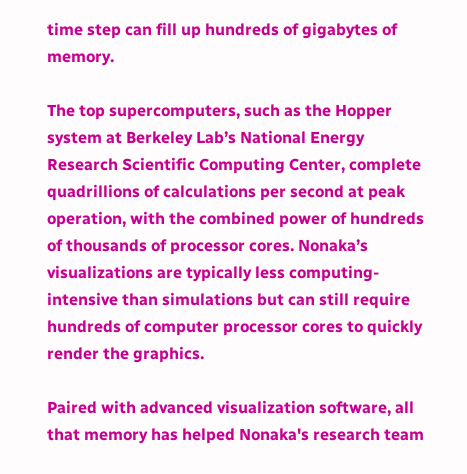time step can fill up hundreds of gigabytes of memory.

The top supercomputers, such as the Hopper system at Berkeley Lab’s National Energy Research Scientific Computing Center, complete quadrillions of calculations per second at peak operation, with the combined power of hundreds of thousands of processor cores. Nonaka’s visualizations are typically less computing-intensive than simulations but can still require hundreds of computer processor cores to quickly render the graphics.

Paired with advanced visualization software, all that memory has helped Nonaka's research team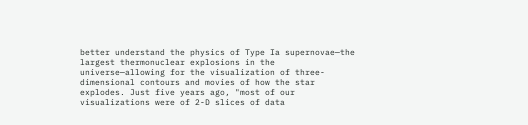better understand the physics of Type Ia supernovae—the largest thermonuclear explosions in the universe—allowing for the visualization of three-dimensional contours and movies of how the star explodes. Just five years ago, "most of our visualizations were of 2-D slices of data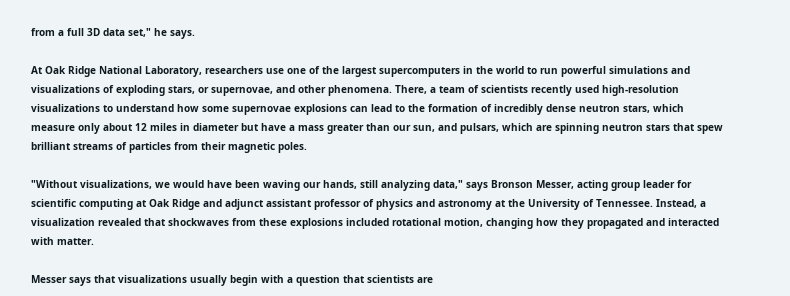from a full 3D data set," he says.

At Oak Ridge National Laboratory, researchers use one of the largest supercomputers in the world to run powerful simulations and visualizations of exploding stars, or supernovae, and other phenomena. There, a team of scientists recently used high-resolution visualizations to understand how some supernovae explosions can lead to the formation of incredibly dense neutron stars, which measure only about 12 miles in diameter but have a mass greater than our sun, and pulsars, which are spinning neutron stars that spew brilliant streams of particles from their magnetic poles.

"Without visualizations, we would have been waving our hands, still analyzing data," says Bronson Messer, acting group leader for scientific computing at Oak Ridge and adjunct assistant professor of physics and astronomy at the University of Tennessee. Instead, a visualization revealed that shockwaves from these explosions included rotational motion, changing how they propagated and interacted with matter.

Messer says that visualizations usually begin with a question that scientists are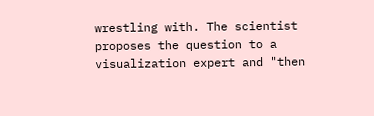wrestling with. The scientist proposes the question to a visualization expert and "then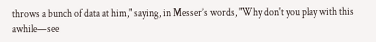throws a bunch of data at him," saying, in Messer’s words, "Why don't you play with this awhile—see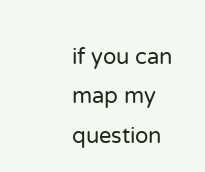if you can map my question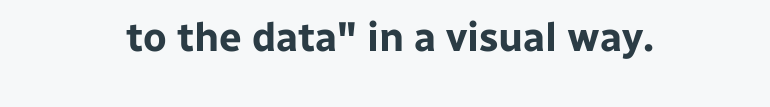to the data" in a visual way.